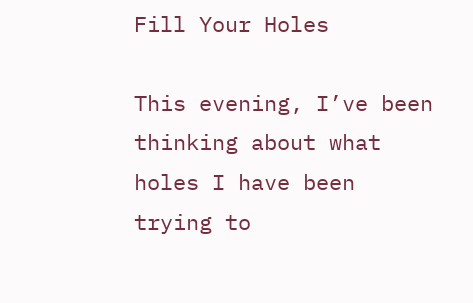Fill Your Holes

This evening, I’ve been thinking about what holes I have been trying to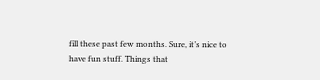fill these past few months. Sure, it’s nice to have fun stuff. Things that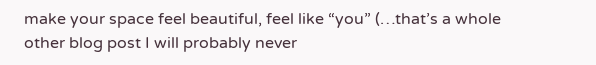make your space feel beautiful, feel like “you” (…that’s a whole other blog post I will probably never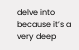delve into because it’s a very deep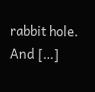rabbit hole. And […]